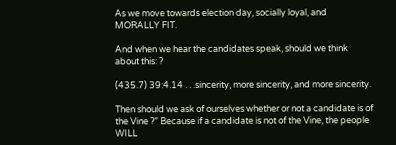As we move towards election day, socially loyal, and MORALLY FIT.

And when we hear the candidates speak, should we think about this: ?

(435.7) 39:4.14 . . .sincerity, more sincerity, and more sincerity.

Then should we ask of ourselves whether or not a candidate is of the Vine ?” Because if a candidate is not of the Vine, the people WILL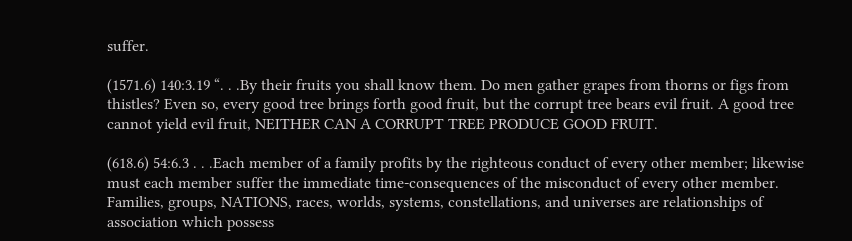suffer.

(1571.6) 140:3.19 “. . .By their fruits you shall know them. Do men gather grapes from thorns or figs from thistles? Even so, every good tree brings forth good fruit, but the corrupt tree bears evil fruit. A good tree cannot yield evil fruit, NEITHER CAN A CORRUPT TREE PRODUCE GOOD FRUIT.

(618.6) 54:6.3 . . .Each member of a family profits by the righteous conduct of every other member; likewise must each member suffer the immediate time-consequences of the misconduct of every other member. Families, groups, NATIONS, races, worlds, systems, constellations, and universes are relationships of association which possess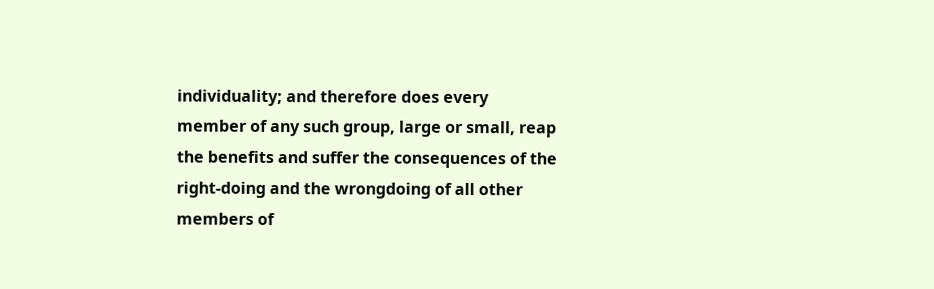individuality; and therefore does every member of any such group, large or small, reap the benefits and suffer the consequences of the right-doing and the wrongdoing of all other members of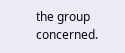the group concerned.